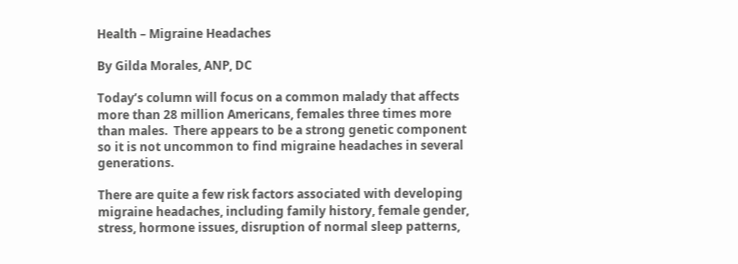Health – Migraine Headaches

By Gilda Morales, ANP, DC

Today’s column will focus on a common malady that affects more than 28 million Americans, females three times more than males.  There appears to be a strong genetic component so it is not uncommon to find migraine headaches in several generations.

There are quite a few risk factors associated with developing migraine headaches, including family history, female gender, stress, hormone issues, disruption of normal sleep patterns,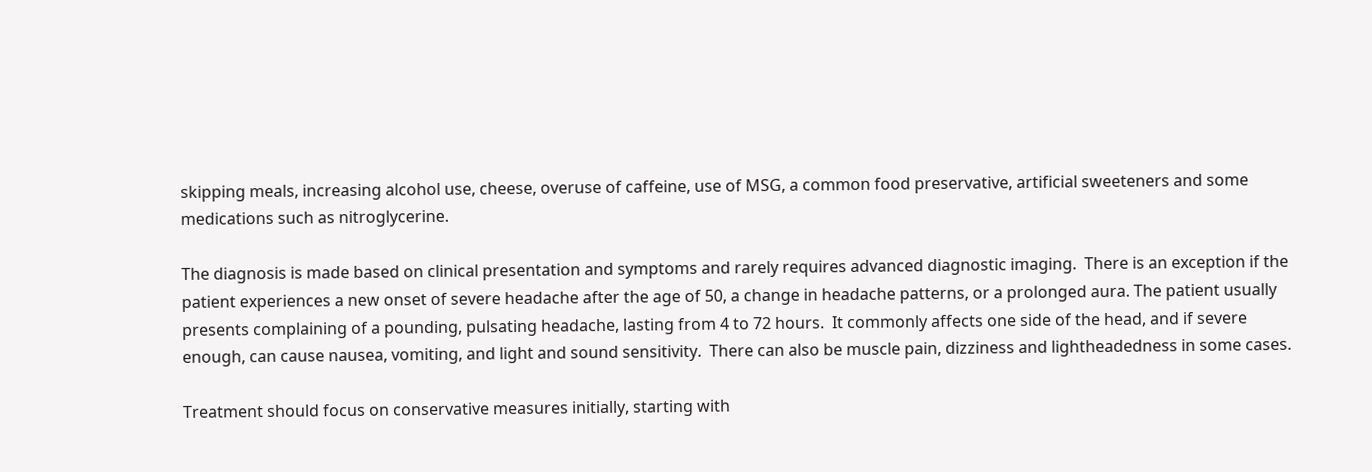skipping meals, increasing alcohol use, cheese, overuse of caffeine, use of MSG, a common food preservative, artificial sweeteners and some medications such as nitroglycerine.

The diagnosis is made based on clinical presentation and symptoms and rarely requires advanced diagnostic imaging.  There is an exception if the patient experiences a new onset of severe headache after the age of 50, a change in headache patterns, or a prolonged aura. The patient usually presents complaining of a pounding, pulsating headache, lasting from 4 to 72 hours.  It commonly affects one side of the head, and if severe enough, can cause nausea, vomiting, and light and sound sensitivity.  There can also be muscle pain, dizziness and lightheadedness in some cases.

Treatment should focus on conservative measures initially, starting with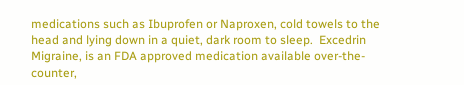medications such as Ibuprofen or Naproxen, cold towels to the head and lying down in a quiet, dark room to sleep.  Excedrin Migraine, is an FDA approved medication available over-the-counter,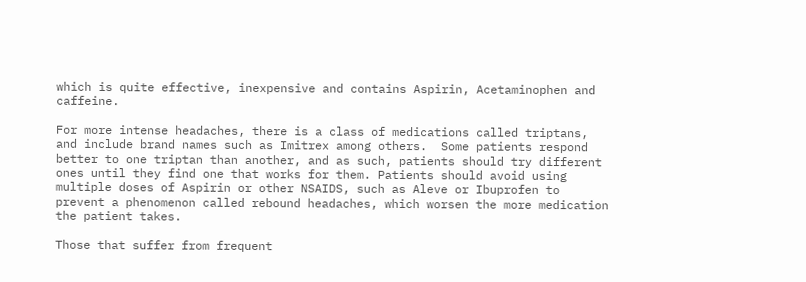which is quite effective, inexpensive and contains Aspirin, Acetaminophen and caffeine.

For more intense headaches, there is a class of medications called triptans, and include brand names such as Imitrex among others.  Some patients respond better to one triptan than another, and as such, patients should try different ones until they find one that works for them. Patients should avoid using multiple doses of Aspirin or other NSAIDS, such as Aleve or Ibuprofen to prevent a phenomenon called rebound headaches, which worsen the more medication the patient takes.

Those that suffer from frequent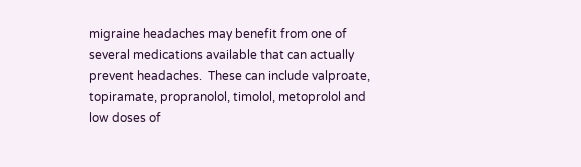migraine headaches may benefit from one of several medications available that can actually prevent headaches.  These can include valproate, topiramate, propranolol, timolol, metoprolol and low doses of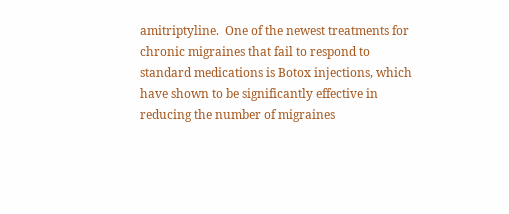amitriptyline.  One of the newest treatments for chronic migraines that fail to respond to standard medications is Botox injections, which have shown to be significantly effective in reducing the number of migraines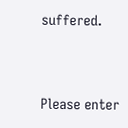suffered.


Please enter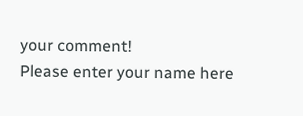your comment!
Please enter your name here